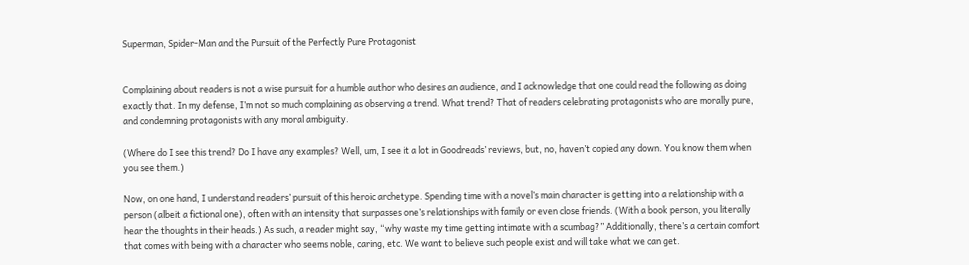Superman, Spider-Man and the Pursuit of the Perfectly Pure Protagonist


Complaining about readers is not a wise pursuit for a humble author who desires an audience, and I acknowledge that one could read the following as doing exactly that. In my defense, I’m not so much complaining as observing a trend. What trend? That of readers celebrating protagonists who are morally pure, and condemning protagonists with any moral ambiguity.

(Where do I see this trend? Do I have any examples? Well, um, I see it a lot in Goodreads’ reviews, but, no, haven’t copied any down. You know them when you see them.)

Now, on one hand, I understand readers’ pursuit of this heroic archetype. Spending time with a novel’s main character is getting into a relationship with a person (albeit a fictional one), often with an intensity that surpasses one’s relationships with family or even close friends. (With a book person, you literally hear the thoughts in their heads.) As such, a reader might say, “why waste my time getting intimate with a scumbag?” Additionally, there’s a certain comfort that comes with being with a character who seems noble, caring, etc. We want to believe such people exist and will take what we can get.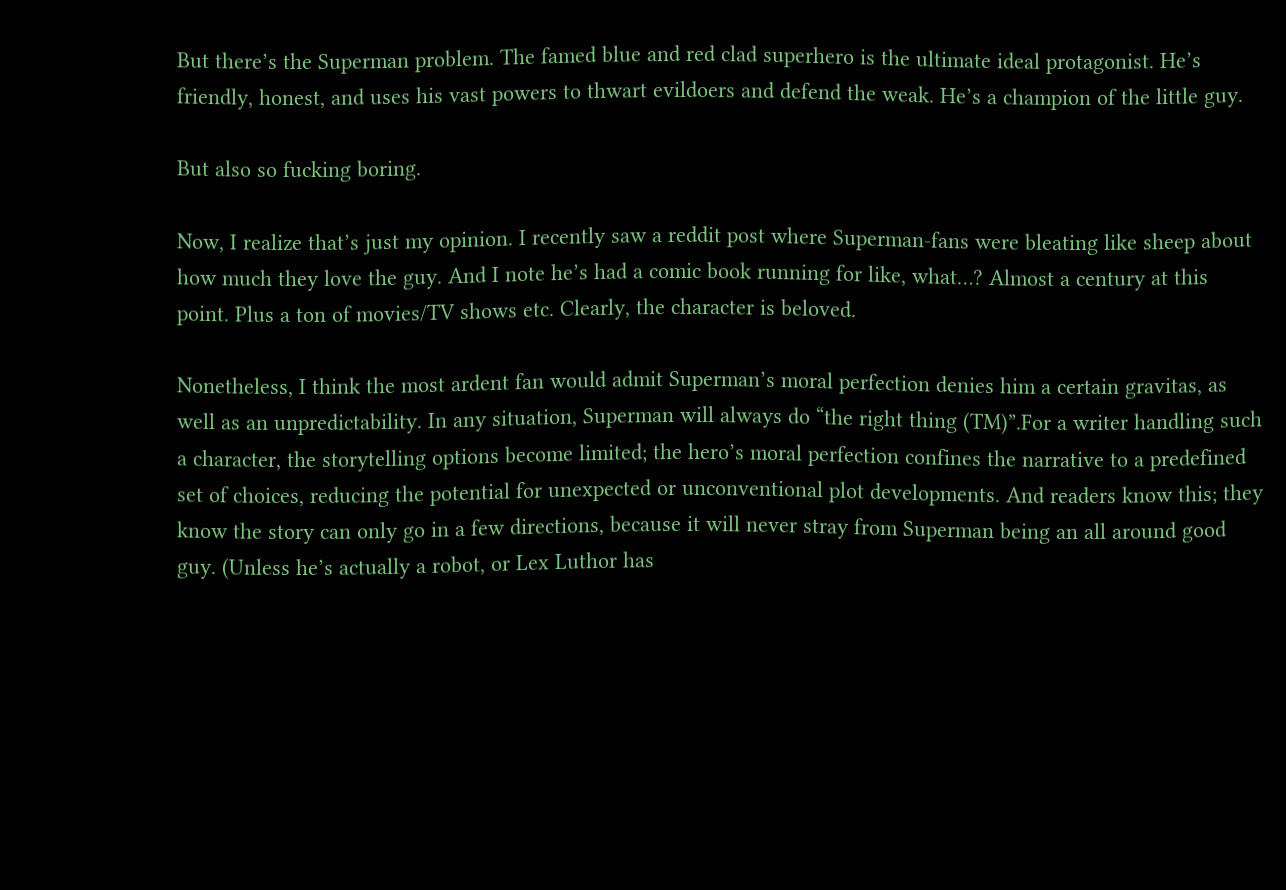But there’s the Superman problem. The famed blue and red clad superhero is the ultimate ideal protagonist. He’s friendly, honest, and uses his vast powers to thwart evildoers and defend the weak. He’s a champion of the little guy.

But also so fucking boring.

Now, I realize that’s just my opinion. I recently saw a reddit post where Superman-fans were bleating like sheep about how much they love the guy. And I note he’s had a comic book running for like, what…? Almost a century at this point. Plus a ton of movies/TV shows etc. Clearly, the character is beloved.

Nonetheless, I think the most ardent fan would admit Superman’s moral perfection denies him a certain gravitas, as well as an unpredictability. In any situation, Superman will always do “the right thing (TM)”.For a writer handling such a character, the storytelling options become limited; the hero’s moral perfection confines the narrative to a predefined set of choices, reducing the potential for unexpected or unconventional plot developments. And readers know this; they know the story can only go in a few directions, because it will never stray from Superman being an all around good guy. (Unless he’s actually a robot, or Lex Luthor has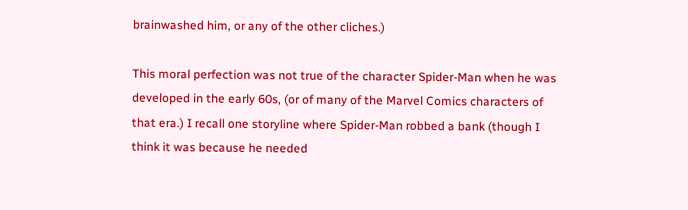brainwashed him, or any of the other cliches.)

This moral perfection was not true of the character Spider-Man when he was developed in the early 60s, (or of many of the Marvel Comics characters of that era.) I recall one storyline where Spider-Man robbed a bank (though I think it was because he needed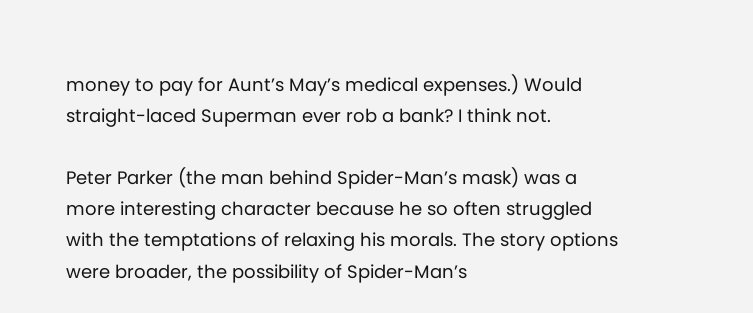money to pay for Aunt’s May’s medical expenses.) Would straight-laced Superman ever rob a bank? I think not.

Peter Parker (the man behind Spider-Man’s mask) was a more interesting character because he so often struggled with the temptations of relaxing his morals. The story options were broader, the possibility of Spider-Man’s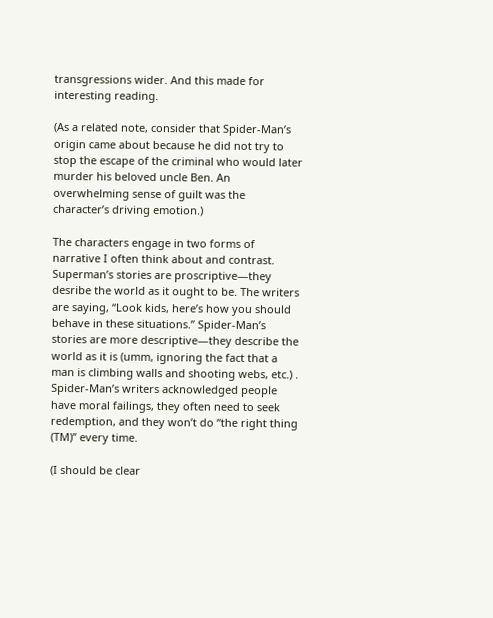transgressions wider. And this made for interesting reading.

(As a related note, consider that Spider-Man’s origin came about because he did not try to stop the escape of the criminal who would later murder his beloved uncle Ben. An overwhelming sense of guilt was the character’s driving emotion.)

The characters engage in two forms of narrative I often think about and contrast. Superman’s stories are proscriptive—they desribe the world as it ought to be. The writers are saying, “Look kids, here’s how you should behave in these situations.” Spider-Man’s stories are more descriptive—they describe the world as it is (umm, ignoring the fact that a man is climbing walls and shooting webs, etc.) . Spider-Man’s writers acknowledged people have moral failings, they often need to seek redemption, and they won’t do “the right thing (TM)” every time.

(I should be clear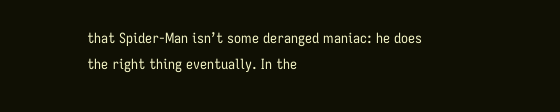that Spider-Man isn’t some deranged maniac: he does the right thing eventually. In the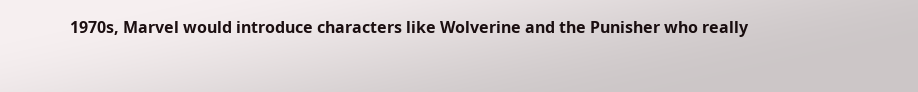1970s, Marvel would introduce characters like Wolverine and the Punisher who really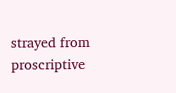strayed from proscriptive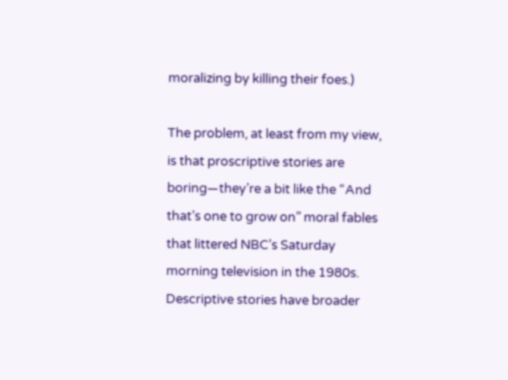moralizing by killing their foes.)

The problem, at least from my view, is that proscriptive stories are boring—they’re a bit like the “And that’s one to grow on” moral fables that littered NBC’s Saturday morning television in the 1980s. Descriptive stories have broader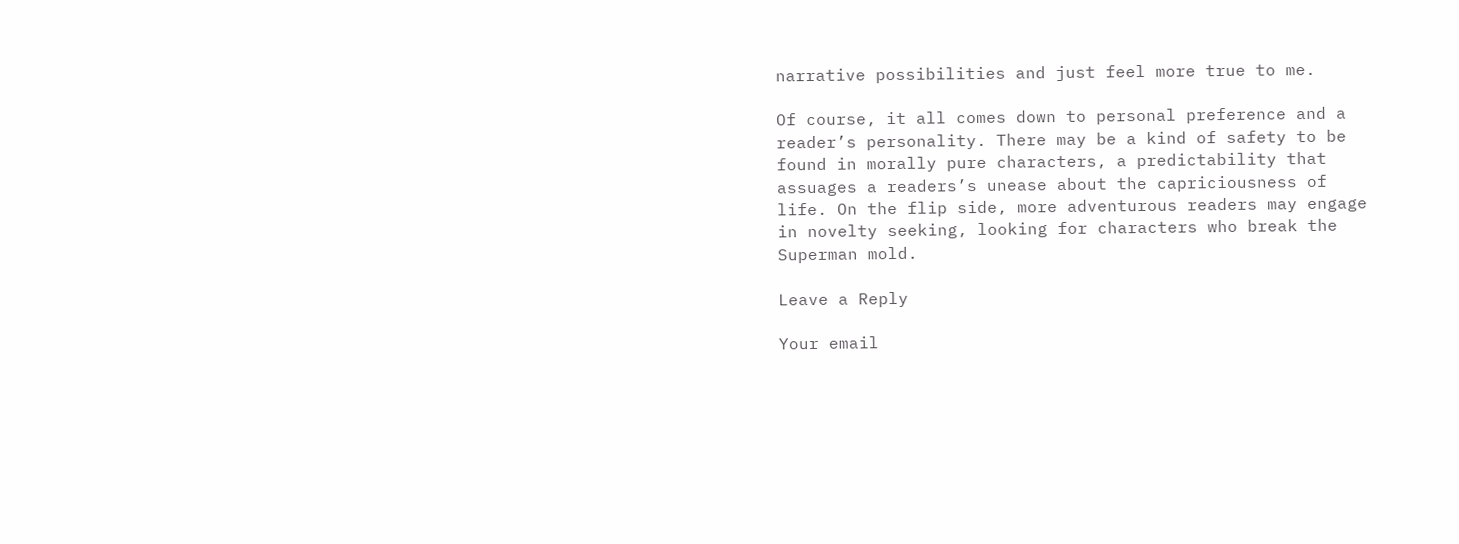narrative possibilities and just feel more true to me.

Of course, it all comes down to personal preference and a reader’s personality. There may be a kind of safety to be found in morally pure characters, a predictability that assuages a readers’s unease about the capriciousness of life. On the flip side, more adventurous readers may engage in novelty seeking, looking for characters who break the Superman mold.

Leave a Reply

Your email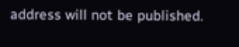address will not be published.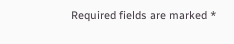Required fields are marked *